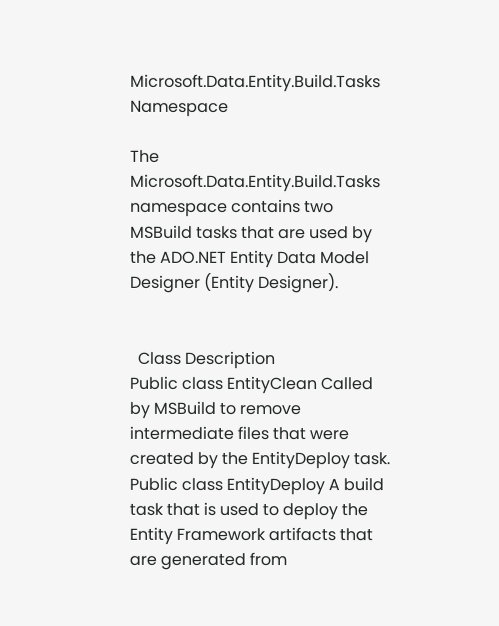Microsoft.Data.Entity.Build.Tasks Namespace

The Microsoft.Data.Entity.Build.Tasks namespace contains two MSBuild tasks that are used by the ADO.NET Entity Data Model Designer (Entity Designer).


  Class Description
Public class EntityClean Called by MSBuild to remove intermediate files that were created by the EntityDeploy task.
Public class EntityDeploy A build task that is used to deploy the Entity Framework artifacts that are generated from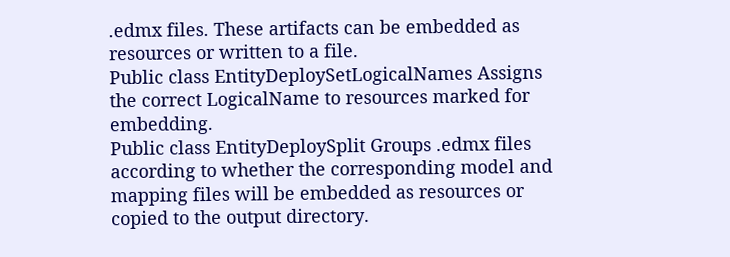.edmx files. These artifacts can be embedded as resources or written to a file.
Public class EntityDeploySetLogicalNames Assigns the correct LogicalName to resources marked for embedding.
Public class EntityDeploySplit Groups .edmx files according to whether the corresponding model and mapping files will be embedded as resources or copied to the output directory.